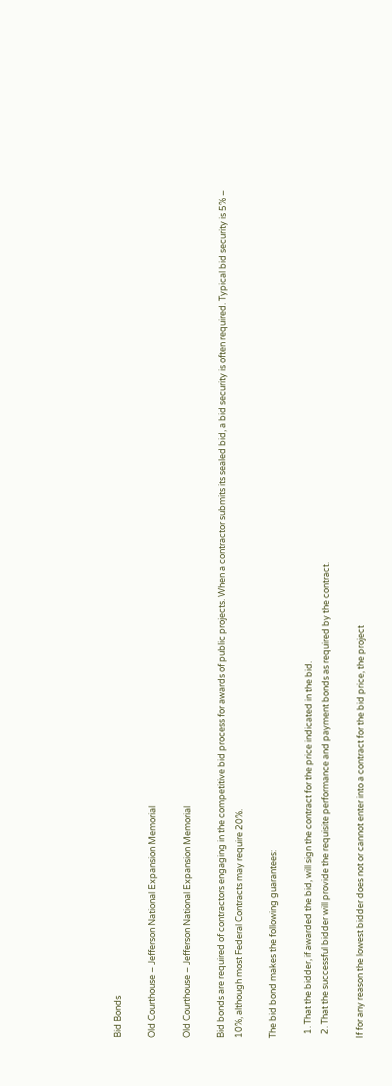Bid Bonds

Old Courthouse – Jefferson National Expansion Memorial

Old Courthouse – Jefferson National Expansion Memorial

Bid bonds are required of contractors engaging in the competitive bid process for awards of public projects. When a contractor submits its sealed bid, a bid security is often required. Typical bid security is 5% – 10%, although most Federal Contracts may require 20%.

The bid bond makes the following guarantees:

  1. That the bidder, if awarded the bid, will sign the contract for the price indicated in the bid.
  2. That the successful bidder will provide the requisite performance and payment bonds as required by the contract.

If for any reason the lowest bidder does not or cannot enter into a contract for the bid price, the project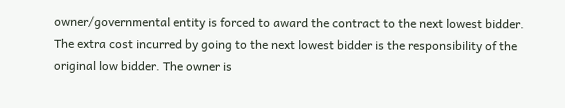owner/governmental entity is forced to award the contract to the next lowest bidder. The extra cost incurred by going to the next lowest bidder is the responsibility of the original low bidder. The owner is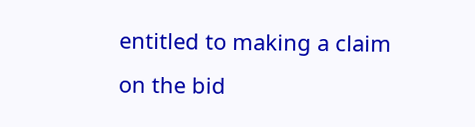entitled to making a claim on the bid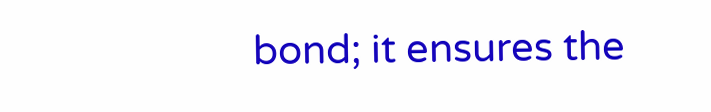bond; it ensures the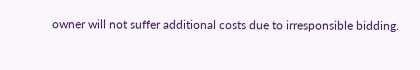owner will not suffer additional costs due to irresponsible bidding.